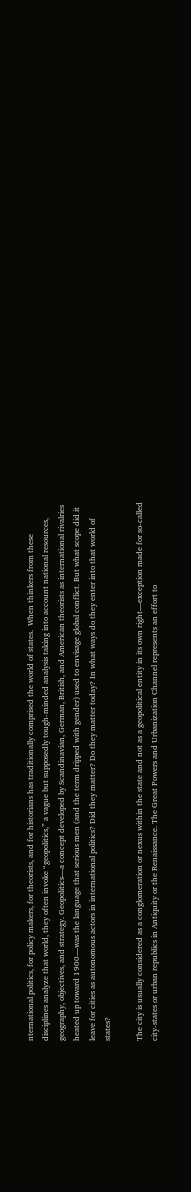nternational politics, for policy makers, for theorists, and for historians has traditionally comprised the world of states.  When thinkers from these disciplines analyze that world, they often invoke “geopolitics,” a vague but supposedly tough-minded analysis taking into account national resources, geography, objectives, and strategy. Geopolitics—a concept developed by Scandinavian, German, British, and American theorists as international rivalries heated up toward 1900—was the language that serious men (and the term dripped with gender) used to envisage global conflict. But what scope did it leave for cities as autonomous actors in international politics? Did they matter? Do they matter today? In what ways do they enter into that world of states?

The city is usually considered as a conglomeration or nexus within the state and not as a geopolitical entity in its own right—exception made for so-called city-states or urban republics in Antiquity or the Renaissance. The Great Powers and Urbanization Channel represents an effort to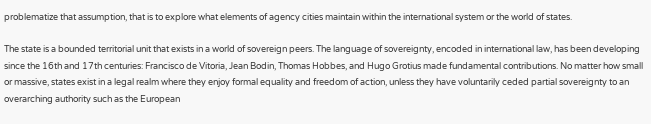problematize that assumption, that is to explore what elements of agency cities maintain within the international system or the world of states.

The state is a bounded territorial unit that exists in a world of sovereign peers. The language of sovereignty, encoded in international law, has been developing since the 16th and 17th centuries: Francisco de Vitoria, Jean Bodin, Thomas Hobbes, and Hugo Grotius made fundamental contributions. No matter how small or massive, states exist in a legal realm where they enjoy formal equality and freedom of action, unless they have voluntarily ceded partial sovereignty to an overarching authority such as the European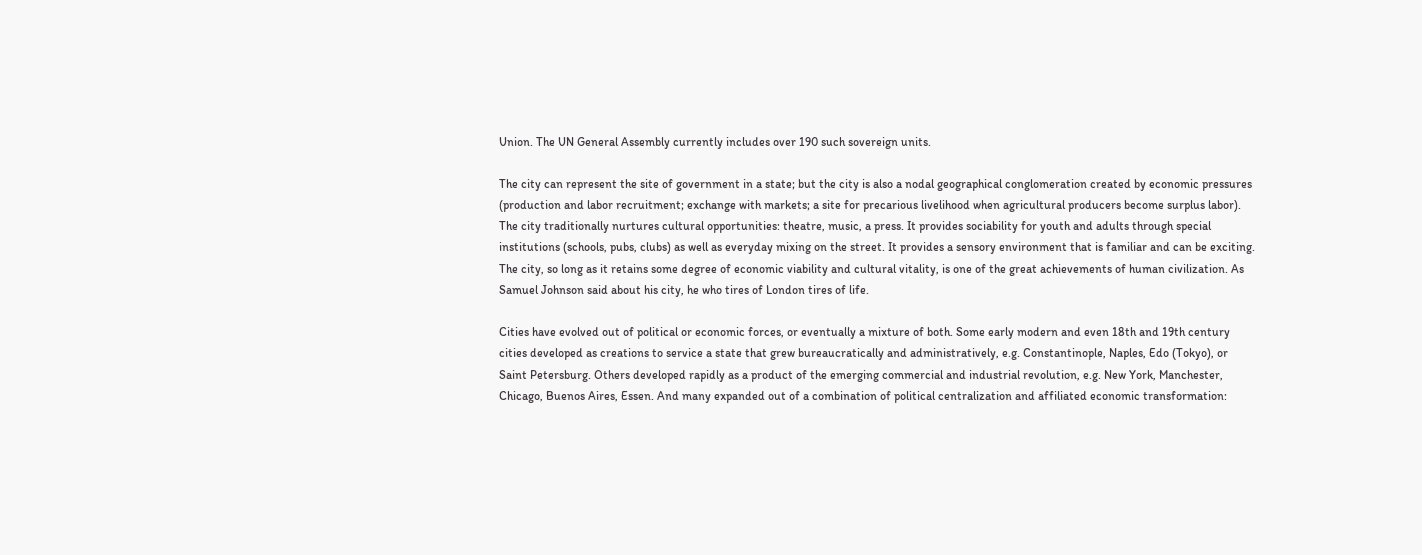Union. The UN General Assembly currently includes over 190 such sovereign units.

The city can represent the site of government in a state; but the city is also a nodal geographical conglomeration created by economic pressures (production and labor recruitment; exchange with markets; a site for precarious livelihood when agricultural producers become surplus labor). The city traditionally nurtures cultural opportunities: theatre, music, a press. It provides sociability for youth and adults through special institutions (schools, pubs, clubs) as well as everyday mixing on the street. It provides a sensory environment that is familiar and can be exciting.  The city, so long as it retains some degree of economic viability and cultural vitality, is one of the great achievements of human civilization. As Samuel Johnson said about his city, he who tires of London tires of life.

Cities have evolved out of political or economic forces, or eventually a mixture of both. Some early modern and even 18th and 19th century cities developed as creations to service a state that grew bureaucratically and administratively, e.g. Constantinople, Naples, Edo (Tokyo), or Saint Petersburg. Others developed rapidly as a product of the emerging commercial and industrial revolution, e.g. New York, Manchester, Chicago, Buenos Aires, Essen. And many expanded out of a combination of political centralization and affiliated economic transformation: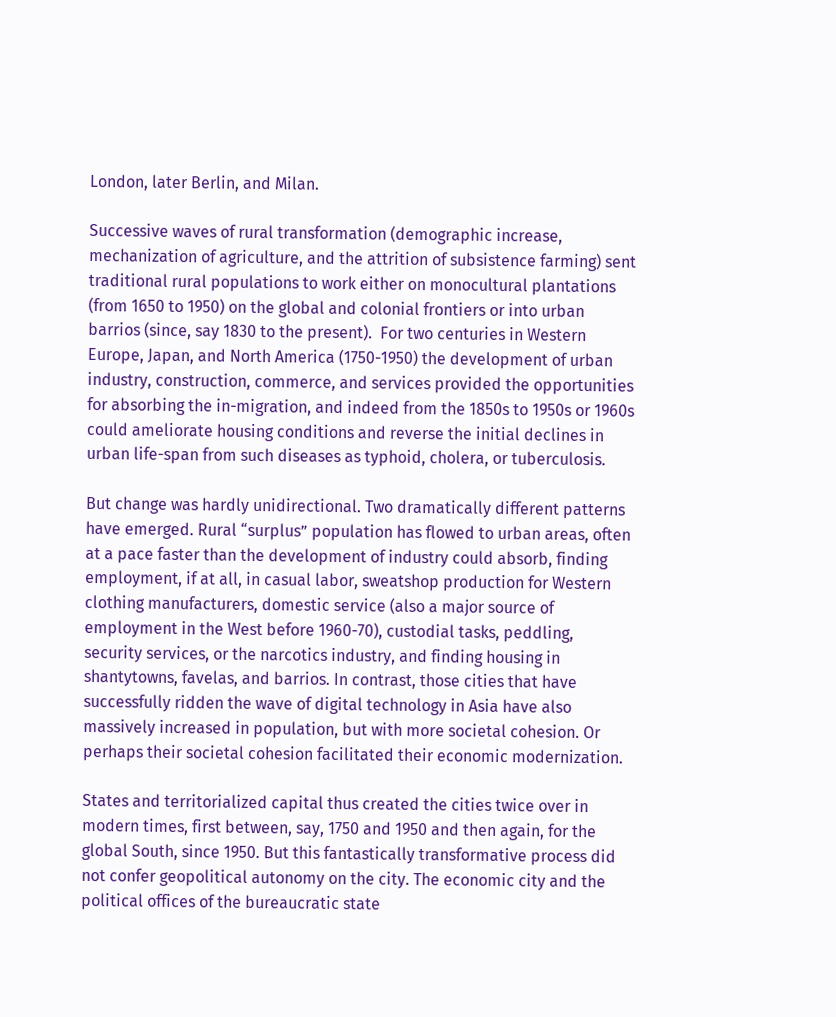London, later Berlin, and Milan.

Successive waves of rural transformation (demographic increase, mechanization of agriculture, and the attrition of subsistence farming) sent traditional rural populations to work either on monocultural plantations (from 1650 to 1950) on the global and colonial frontiers or into urban barrios (since, say 1830 to the present).  For two centuries in Western Europe, Japan, and North America (1750-1950) the development of urban industry, construction, commerce, and services provided the opportunities for absorbing the in-migration, and indeed from the 1850s to 1950s or 1960s could ameliorate housing conditions and reverse the initial declines in urban life-span from such diseases as typhoid, cholera, or tuberculosis.

But change was hardly unidirectional. Two dramatically different patterns have emerged. Rural “surplus” population has flowed to urban areas, often at a pace faster than the development of industry could absorb, finding employment, if at all, in casual labor, sweatshop production for Western clothing manufacturers, domestic service (also a major source of employment in the West before 1960-70), custodial tasks, peddling, security services, or the narcotics industry, and finding housing in shantytowns, favelas, and barrios. In contrast, those cities that have successfully ridden the wave of digital technology in Asia have also massively increased in population, but with more societal cohesion. Or perhaps their societal cohesion facilitated their economic modernization.

States and territorialized capital thus created the cities twice over in modern times, first between, say, 1750 and 1950 and then again, for the global South, since 1950. But this fantastically transformative process did not confer geopolitical autonomy on the city. The economic city and the political offices of the bureaucratic state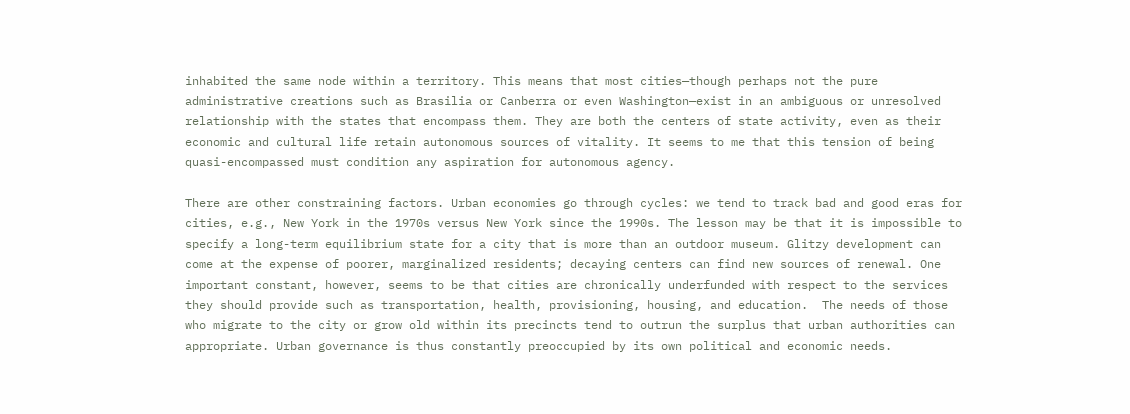inhabited the same node within a territory. This means that most cities—though perhaps not the pure administrative creations such as Brasilia or Canberra or even Washington—exist in an ambiguous or unresolved relationship with the states that encompass them. They are both the centers of state activity, even as their economic and cultural life retain autonomous sources of vitality. It seems to me that this tension of being quasi-encompassed must condition any aspiration for autonomous agency.

There are other constraining factors. Urban economies go through cycles: we tend to track bad and good eras for cities, e.g., New York in the 1970s versus New York since the 1990s. The lesson may be that it is impossible to specify a long-term equilibrium state for a city that is more than an outdoor museum. Glitzy development can come at the expense of poorer, marginalized residents; decaying centers can find new sources of renewal. One important constant, however, seems to be that cities are chronically underfunded with respect to the services they should provide such as transportation, health, provisioning, housing, and education.  The needs of those who migrate to the city or grow old within its precincts tend to outrun the surplus that urban authorities can appropriate. Urban governance is thus constantly preoccupied by its own political and economic needs.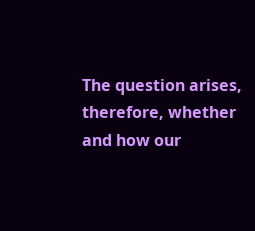The question arises, therefore, whether and how our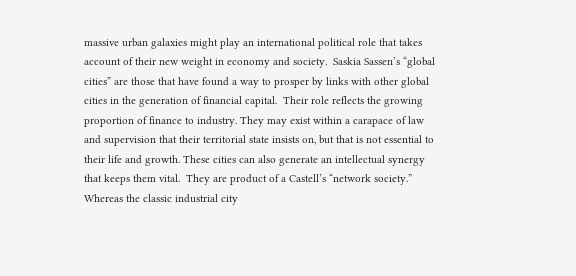massive urban galaxies might play an international political role that takes account of their new weight in economy and society.  Saskia Sassen’s “global cities” are those that have found a way to prosper by links with other global cities in the generation of financial capital.  Their role reflects the growing proportion of finance to industry. They may exist within a carapace of law and supervision that their territorial state insists on, but that is not essential to their life and growth. These cities can also generate an intellectual synergy that keeps them vital.  They are product of a Castell’s “network society.” Whereas the classic industrial city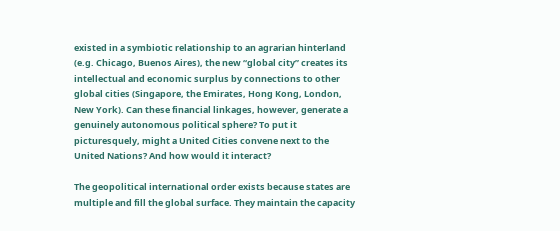existed in a symbiotic relationship to an agrarian hinterland (e.g. Chicago, Buenos Aires), the new “global city” creates its intellectual and economic surplus by connections to other global cities (Singapore, the Emirates, Hong Kong, London, New York). Can these financial linkages, however, generate a genuinely autonomous political sphere? To put it picturesquely, might a United Cities convene next to the United Nations? And how would it interact?

The geopolitical international order exists because states are multiple and fill the global surface. They maintain the capacity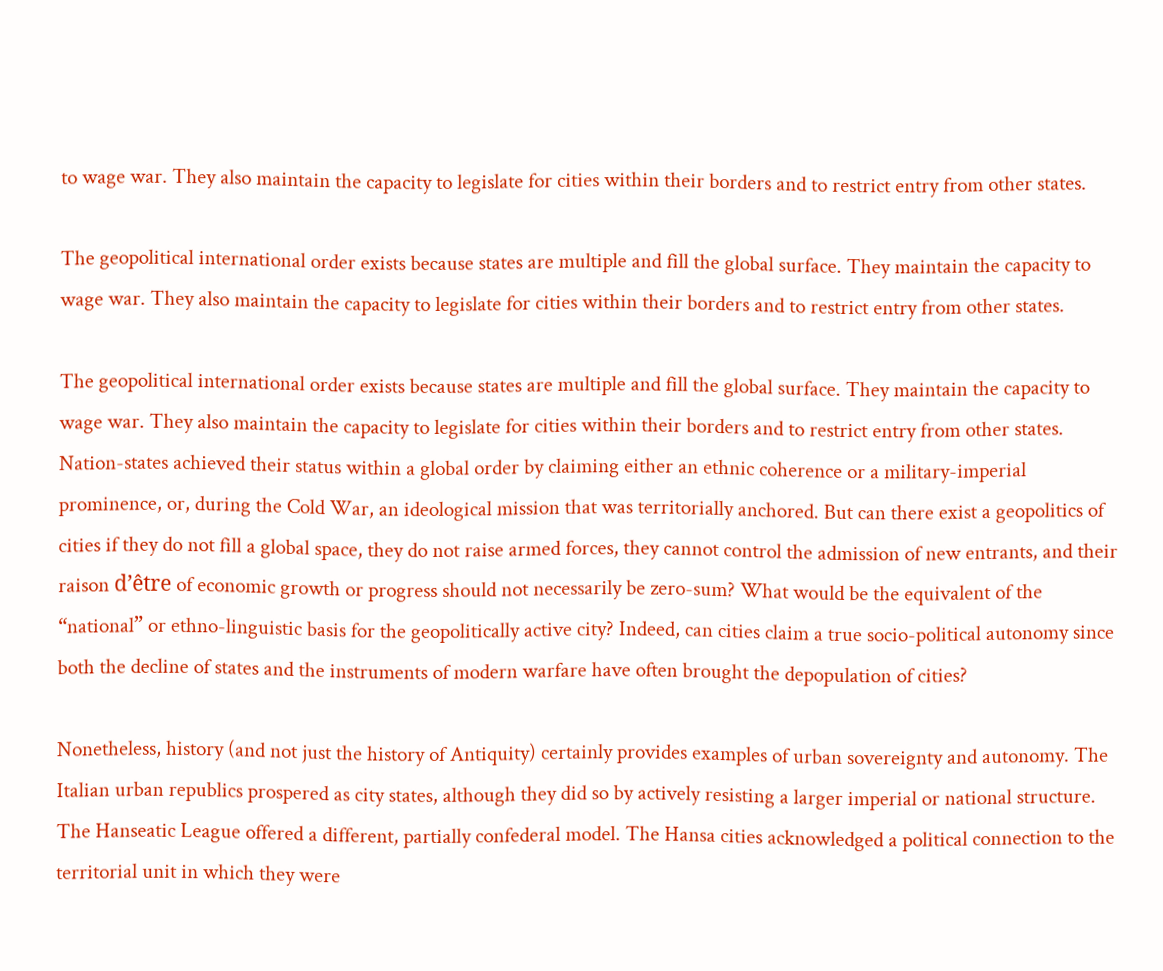to wage war. They also maintain the capacity to legislate for cities within their borders and to restrict entry from other states.

The geopolitical international order exists because states are multiple and fill the global surface. They maintain the capacity to wage war. They also maintain the capacity to legislate for cities within their borders and to restrict entry from other states.

The geopolitical international order exists because states are multiple and fill the global surface. They maintain the capacity to wage war. They also maintain the capacity to legislate for cities within their borders and to restrict entry from other states. Nation-states achieved their status within a global order by claiming either an ethnic coherence or a military-imperial prominence, or, during the Cold War, an ideological mission that was territorially anchored. But can there exist a geopolitics of cities if they do not fill a global space, they do not raise armed forces, they cannot control the admission of new entrants, and their raison d’être of economic growth or progress should not necessarily be zero-sum? What would be the equivalent of the “national” or ethno-linguistic basis for the geopolitically active city? Indeed, can cities claim a true socio-political autonomy since both the decline of states and the instruments of modern warfare have often brought the depopulation of cities?

Nonetheless, history (and not just the history of Antiquity) certainly provides examples of urban sovereignty and autonomy. The Italian urban republics prospered as city states, although they did so by actively resisting a larger imperial or national structure. The Hanseatic League offered a different, partially confederal model. The Hansa cities acknowledged a political connection to the territorial unit in which they were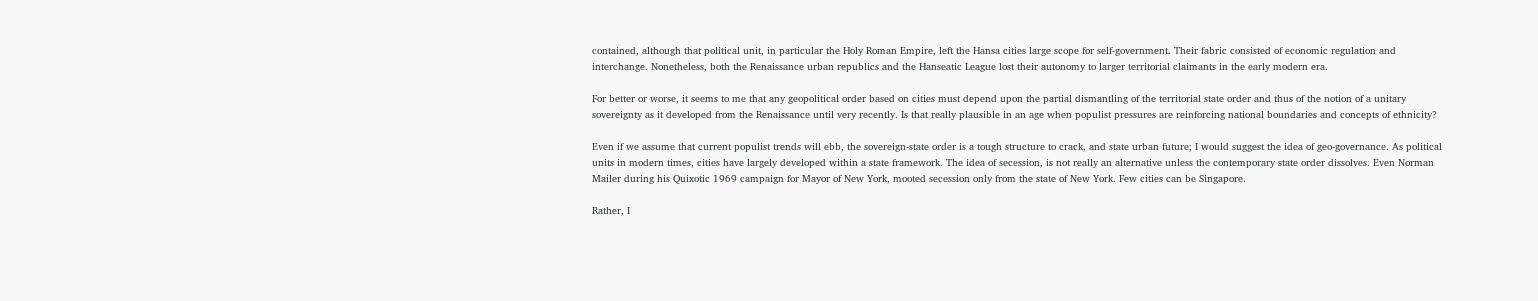contained, although that political unit, in particular the Holy Roman Empire, left the Hansa cities large scope for self-government. Their fabric consisted of economic regulation and interchange. Nonetheless, both the Renaissance urban republics and the Hanseatic League lost their autonomy to larger territorial claimants in the early modern era.

For better or worse, it seems to me that any geopolitical order based on cities must depend upon the partial dismantling of the territorial state order and thus of the notion of a unitary sovereignty as it developed from the Renaissance until very recently. Is that really plausible in an age when populist pressures are reinforcing national boundaries and concepts of ethnicity?

Even if we assume that current populist trends will ebb, the sovereign-state order is a tough structure to crack, and state urban future; I would suggest the idea of geo-governance. As political units in modern times, cities have largely developed within a state framework. The idea of secession, is not really an alternative unless the contemporary state order dissolves. Even Norman Mailer during his Quixotic 1969 campaign for Mayor of New York, mooted secession only from the state of New York. Few cities can be Singapore.

Rather, I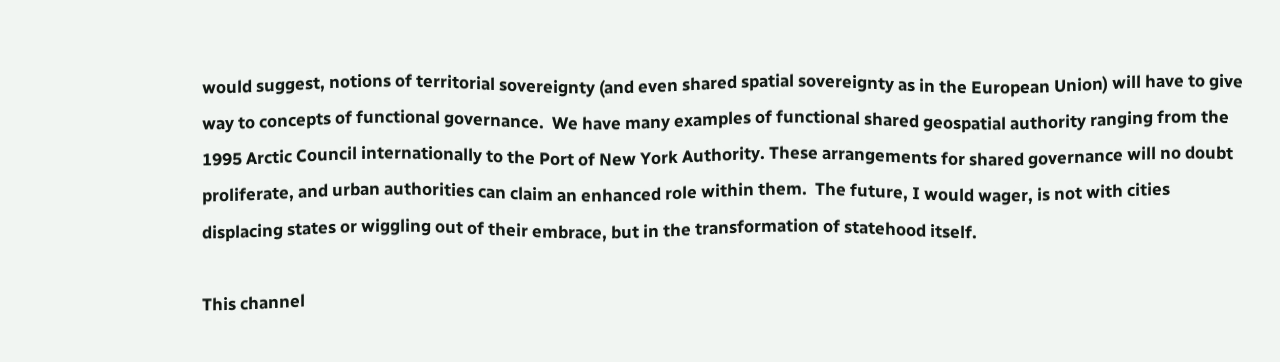would suggest, notions of territorial sovereignty (and even shared spatial sovereignty as in the European Union) will have to give way to concepts of functional governance.  We have many examples of functional shared geospatial authority ranging from the 1995 Arctic Council internationally to the Port of New York Authority. These arrangements for shared governance will no doubt proliferate, and urban authorities can claim an enhanced role within them.  The future, I would wager, is not with cities displacing states or wiggling out of their embrace, but in the transformation of statehood itself.

This channel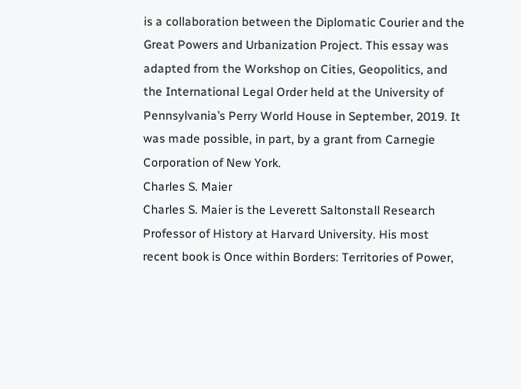is a collaboration between the Diplomatic Courier and the Great Powers and Urbanization Project. This essay was adapted from the Workshop on Cities, Geopolitics, and the International Legal Order held at the University of Pennsylvania’s Perry World House in September, 2019. It was made possible, in part, by a grant from Carnegie Corporation of New York.
Charles S. Maier
Charles S. Maier is the Leverett Saltonstall Research Professor of History at Harvard University. His most recent book is Once within Borders: Territories of Power,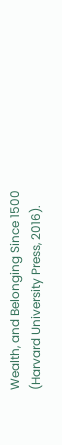Wealth, and Belonging Since 1500 (Harvard University Press, 2016).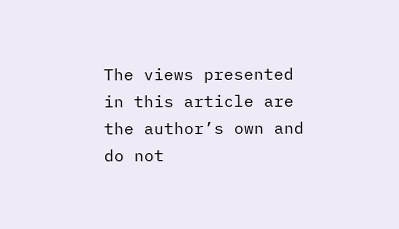The views presented in this article are the author’s own and do not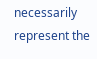necessarily represent the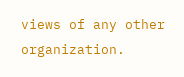views of any other organization.